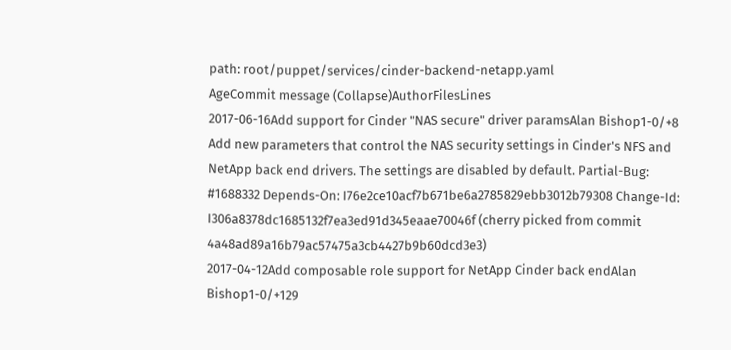path: root/puppet/services/cinder-backend-netapp.yaml
AgeCommit message (Collapse)AuthorFilesLines
2017-06-16Add support for Cinder "NAS secure" driver paramsAlan Bishop1-0/+8
Add new parameters that control the NAS security settings in Cinder's NFS and NetApp back end drivers. The settings are disabled by default. Partial-Bug: #1688332 Depends-On: I76e2ce10acf7b671be6a2785829ebb3012b79308 Change-Id: I306a8378dc1685132f7ea3ed91d345eaae70046f (cherry picked from commit 4a48ad89a16b79ac57475a3cb4427b9b60dcd3e3)
2017-04-12Add composable role support for NetApp Cinder back endAlan Bishop1-0/+129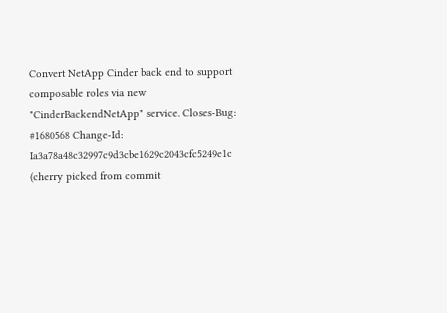Convert NetApp Cinder back end to support composable roles via new "CinderBackendNetApp" service. Closes-Bug: #1680568 Change-Id: Ia3a78a48c32997c9d3cbe1629c2043cfc5249e1c (cherry picked from commit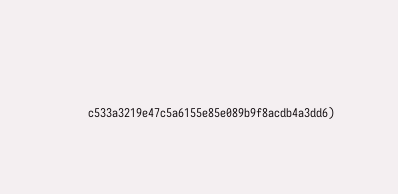c533a3219e47c5a6155e85e089b9f8acdb4a3dd6)